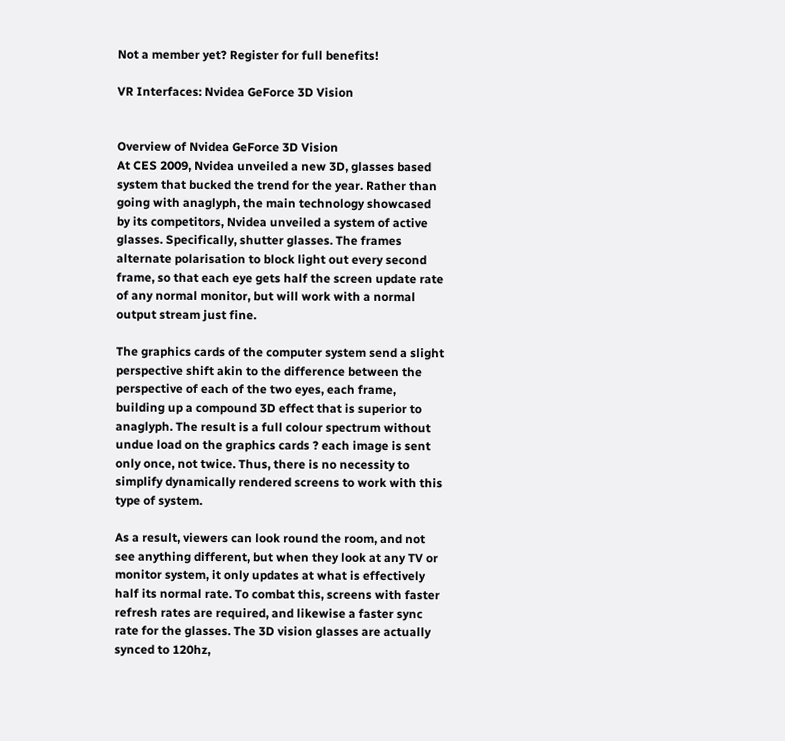Not a member yet? Register for full benefits!

VR Interfaces: Nvidea GeForce 3D Vision


Overview of Nvidea GeForce 3D Vision
At CES 2009, Nvidea unveiled a new 3D, glasses based system that bucked the trend for the year. Rather than going with anaglyph, the main technology showcased by its competitors, Nvidea unveiled a system of active glasses. Specifically, shutter glasses. The frames alternate polarisation to block light out every second frame, so that each eye gets half the screen update rate of any normal monitor, but will work with a normal output stream just fine.

The graphics cards of the computer system send a slight perspective shift akin to the difference between the perspective of each of the two eyes, each frame, building up a compound 3D effect that is superior to anaglyph. The result is a full colour spectrum without undue load on the graphics cards ? each image is sent only once, not twice. Thus, there is no necessity to simplify dynamically rendered screens to work with this type of system.

As a result, viewers can look round the room, and not see anything different, but when they look at any TV or monitor system, it only updates at what is effectively half its normal rate. To combat this, screens with faster refresh rates are required, and likewise a faster sync rate for the glasses. The 3D vision glasses are actually synced to 120hz,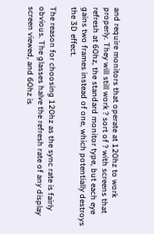and require monitors that operate at 120hz to work properly. They will still work ? sort of ? with screens that refresh at 60hz, the standard monitor type, but each eye gains two frames instead of one, which potentially destroys the 3D effect.

The reason for choosing 120hz as the sync rate is fairly obvious. The glasses halve the refresh rate of any display screen viewed, and 60hz is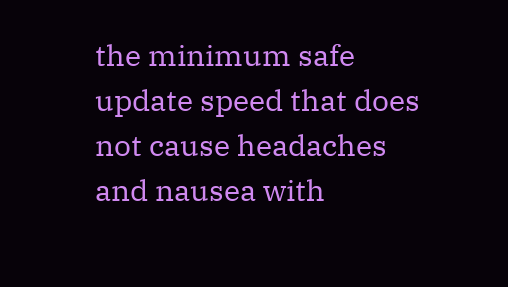the minimum safe update speed that does not cause headaches and nausea with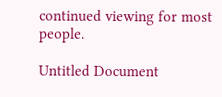continued viewing for most people.

Untitled Document